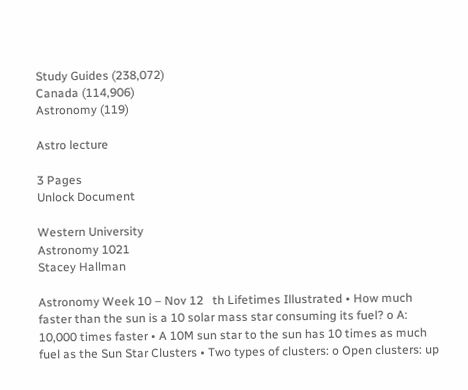Study Guides (238,072)
Canada (114,906)
Astronomy (119)

Astro lecture

3 Pages
Unlock Document

Western University
Astronomy 1021
Stacey Hallman

Astronomy Week 10 – Nov 12   th Lifetimes Illustrated • How much faster than the sun is a 10 solar mass star consuming its fuel? o A: 10,000 times faster • A 10M sun star to the sun has 10 times as much fuel as the Sun Star Clusters • Two types of clusters: o Open clusters: up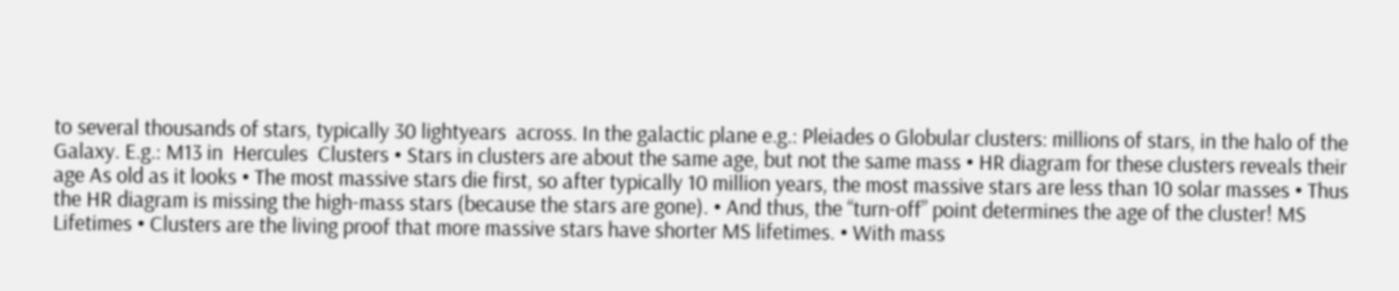to several thousands of stars, typically 30 lightyears  across. In the galactic plane e.g.: Pleiades o Globular clusters: millions of stars, in the halo of the Galaxy. E.g.: M13 in  Hercules  Clusters • Stars in clusters are about the same age, but not the same mass • HR diagram for these clusters reveals their age As old as it looks • The most massive stars die first, so after typically 10 million years, the most massive stars are less than 10 solar masses • Thus the HR diagram is missing the high-mass stars (because the stars are gone). • And thus, the “turn-off” point determines the age of the cluster! MS Lifetimes • Clusters are the living proof that more massive stars have shorter MS lifetimes. • With mass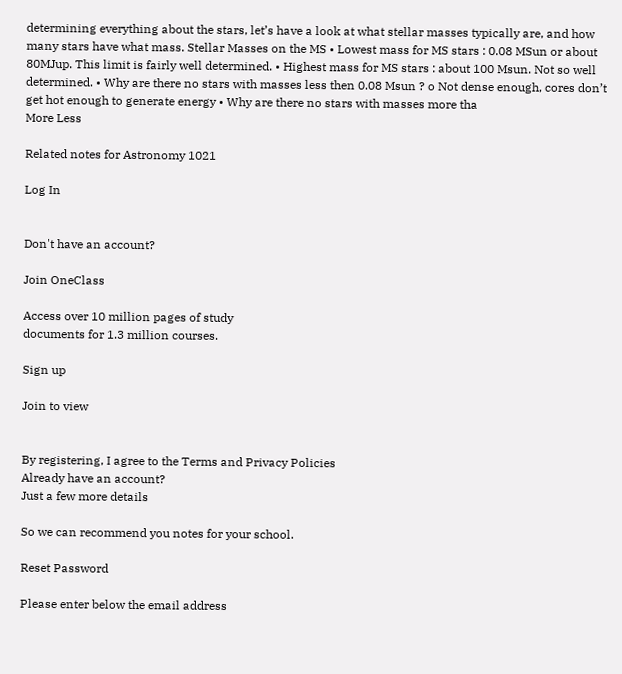determining everything about the stars, let’s have a look at what stellar masses typically are, and how many stars have what mass. Stellar Masses on the MS • Lowest mass for MS stars : 0.08 MSun or about 80MJup. This limit is fairly well determined. • Highest mass for MS stars : about 100 Msun. Not so well determined. • Why are there no stars with masses less then 0.08 Msun ? o Not dense enough, cores don’t get hot enough to generate energy • Why are there no stars with masses more tha
More Less

Related notes for Astronomy 1021

Log In


Don't have an account?

Join OneClass

Access over 10 million pages of study
documents for 1.3 million courses.

Sign up

Join to view


By registering, I agree to the Terms and Privacy Policies
Already have an account?
Just a few more details

So we can recommend you notes for your school.

Reset Password

Please enter below the email address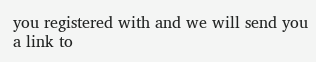you registered with and we will send you a link to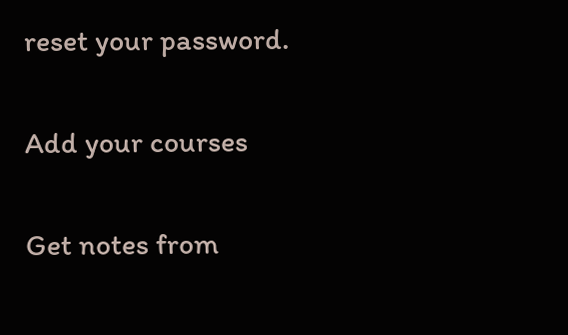reset your password.

Add your courses

Get notes from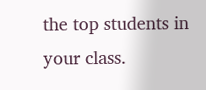the top students in your class.